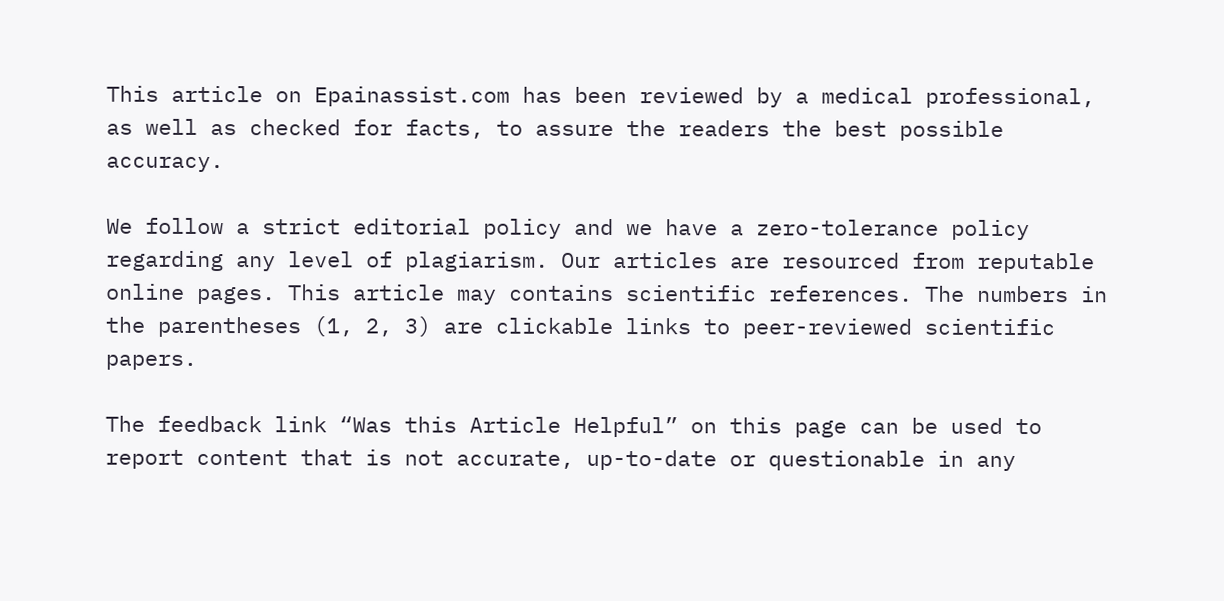This article on Epainassist.com has been reviewed by a medical professional, as well as checked for facts, to assure the readers the best possible accuracy.

We follow a strict editorial policy and we have a zero-tolerance policy regarding any level of plagiarism. Our articles are resourced from reputable online pages. This article may contains scientific references. The numbers in the parentheses (1, 2, 3) are clickable links to peer-reviewed scientific papers.

The feedback link “Was this Article Helpful” on this page can be used to report content that is not accurate, up-to-date or questionable in any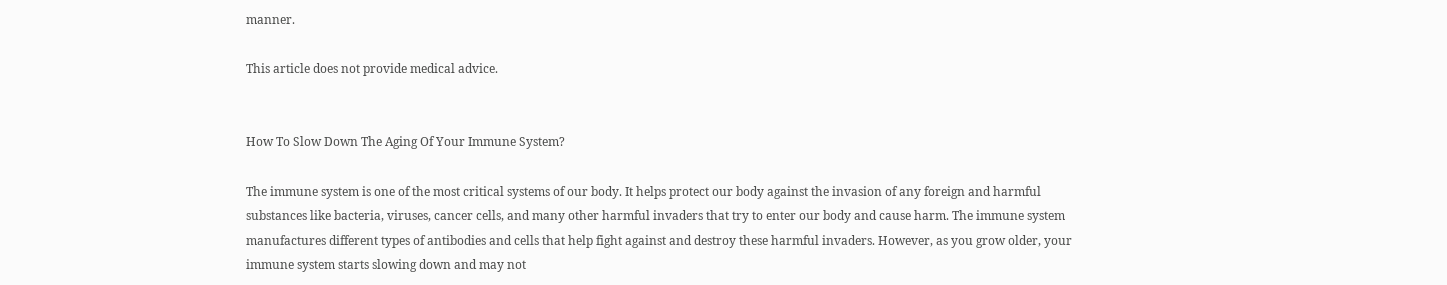manner.

This article does not provide medical advice.


How To Slow Down The Aging Of Your Immune System?

The immune system is one of the most critical systems of our body. It helps protect our body against the invasion of any foreign and harmful substances like bacteria, viruses, cancer cells, and many other harmful invaders that try to enter our body and cause harm. The immune system manufactures different types of antibodies and cells that help fight against and destroy these harmful invaders. However, as you grow older, your immune system starts slowing down and may not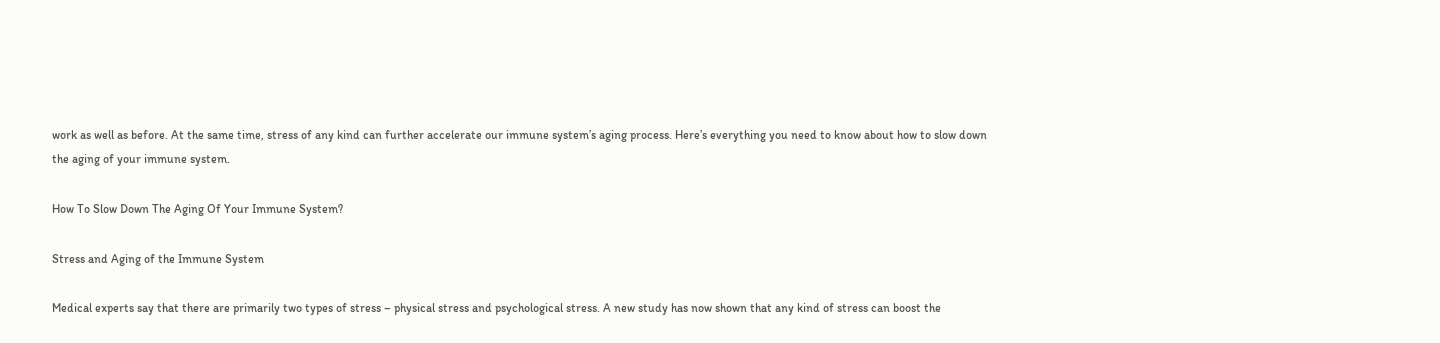work as well as before. At the same time, stress of any kind can further accelerate our immune system’s aging process. Here’s everything you need to know about how to slow down the aging of your immune system.

How To Slow Down The Aging Of Your Immune System?

Stress and Aging of the Immune System

Medical experts say that there are primarily two types of stress – physical stress and psychological stress. A new study has now shown that any kind of stress can boost the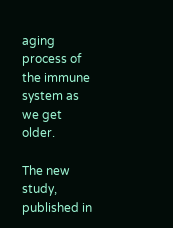aging process of the immune system as we get older.

The new study, published in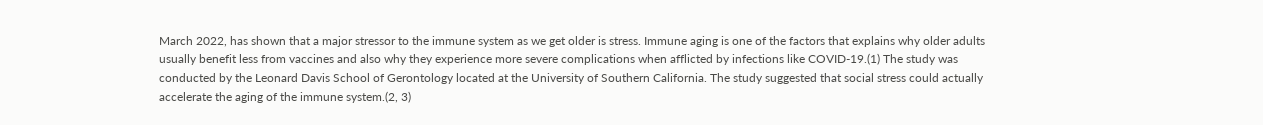March 2022, has shown that a major stressor to the immune system as we get older is stress. Immune aging is one of the factors that explains why older adults usually benefit less from vaccines and also why they experience more severe complications when afflicted by infections like COVID-19.(1) The study was conducted by the Leonard Davis School of Gerontology located at the University of Southern California. The study suggested that social stress could actually accelerate the aging of the immune system.(2, 3)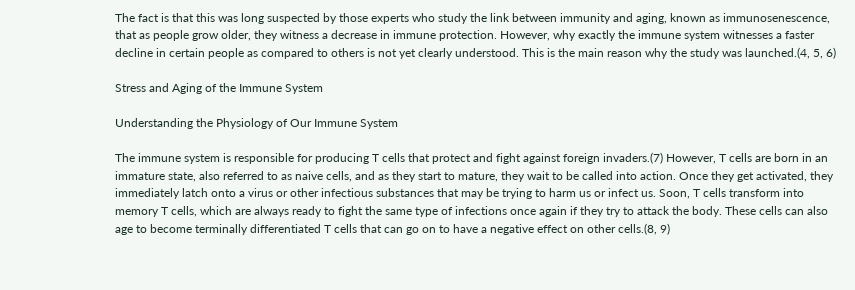The fact is that this was long suspected by those experts who study the link between immunity and aging, known as immunosenescence, that as people grow older, they witness a decrease in immune protection. However, why exactly the immune system witnesses a faster decline in certain people as compared to others is not yet clearly understood. This is the main reason why the study was launched.(4, 5, 6)

Stress and Aging of the Immune System

Understanding the Physiology of Our Immune System

The immune system is responsible for producing T cells that protect and fight against foreign invaders.(7) However, T cells are born in an immature state, also referred to as naive cells, and as they start to mature, they wait to be called into action. Once they get activated, they immediately latch onto a virus or other infectious substances that may be trying to harm us or infect us. Soon, T cells transform into memory T cells, which are always ready to fight the same type of infections once again if they try to attack the body. These cells can also age to become terminally differentiated T cells that can go on to have a negative effect on other cells.(8, 9)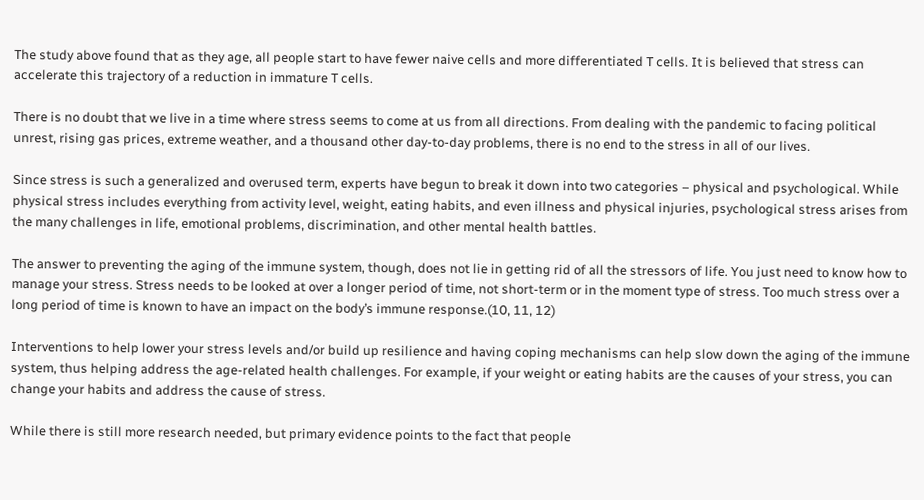The study above found that as they age, all people start to have fewer naive cells and more differentiated T cells. It is believed that stress can accelerate this trajectory of a reduction in immature T cells.

There is no doubt that we live in a time where stress seems to come at us from all directions. From dealing with the pandemic to facing political unrest, rising gas prices, extreme weather, and a thousand other day-to-day problems, there is no end to the stress in all of our lives.

Since stress is such a generalized and overused term, experts have begun to break it down into two categories – physical and psychological. While physical stress includes everything from activity level, weight, eating habits, and even illness and physical injuries, psychological stress arises from the many challenges in life, emotional problems, discrimination, and other mental health battles.

The answer to preventing the aging of the immune system, though, does not lie in getting rid of all the stressors of life. You just need to know how to manage your stress. Stress needs to be looked at over a longer period of time, not short-term or in the moment type of stress. Too much stress over a long period of time is known to have an impact on the body’s immune response.(10, 11, 12)

Interventions to help lower your stress levels and/or build up resilience and having coping mechanisms can help slow down the aging of the immune system, thus helping address the age-related health challenges. For example, if your weight or eating habits are the causes of your stress, you can change your habits and address the cause of stress.

While there is still more research needed, but primary evidence points to the fact that people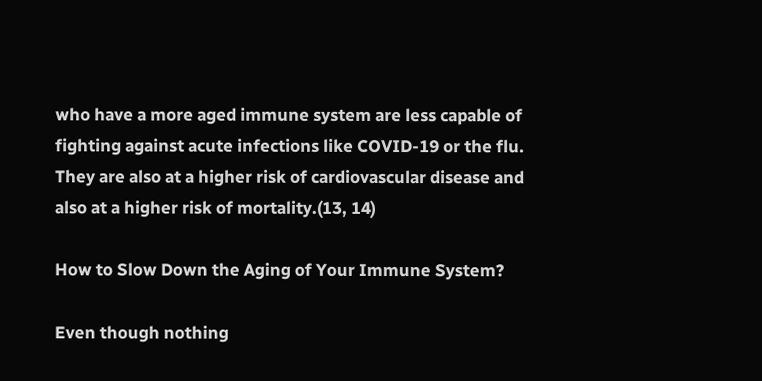who have a more aged immune system are less capable of fighting against acute infections like COVID-19 or the flu. They are also at a higher risk of cardiovascular disease and also at a higher risk of mortality.(13, 14)

How to Slow Down the Aging of Your Immune System?

Even though nothing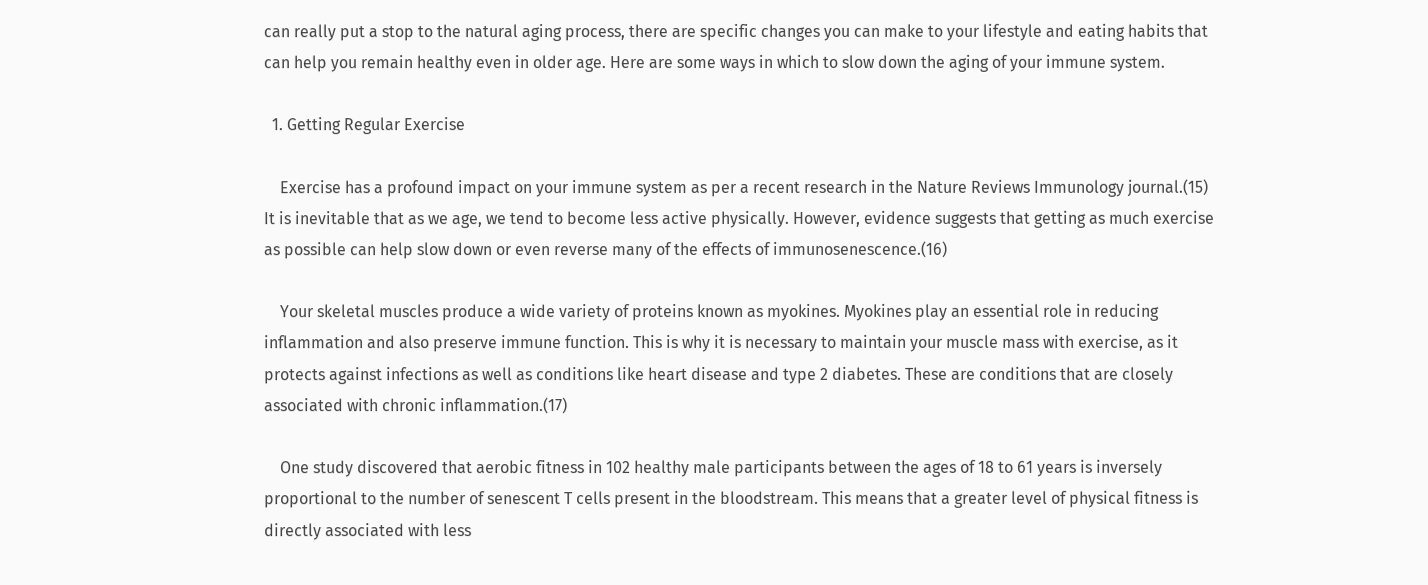can really put a stop to the natural aging process, there are specific changes you can make to your lifestyle and eating habits that can help you remain healthy even in older age. Here are some ways in which to slow down the aging of your immune system.

  1. Getting Regular Exercise

    Exercise has a profound impact on your immune system as per a recent research in the Nature Reviews Immunology journal.(15) It is inevitable that as we age, we tend to become less active physically. However, evidence suggests that getting as much exercise as possible can help slow down or even reverse many of the effects of immunosenescence.(16)

    Your skeletal muscles produce a wide variety of proteins known as myokines. Myokines play an essential role in reducing inflammation and also preserve immune function. This is why it is necessary to maintain your muscle mass with exercise, as it protects against infections as well as conditions like heart disease and type 2 diabetes. These are conditions that are closely associated with chronic inflammation.(17)

    One study discovered that aerobic fitness in 102 healthy male participants between the ages of 18 to 61 years is inversely proportional to the number of senescent T cells present in the bloodstream. This means that a greater level of physical fitness is directly associated with less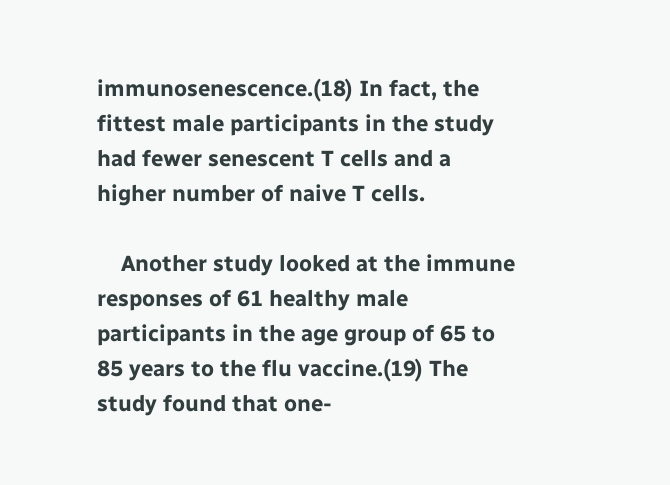immunosenescence.(18) In fact, the fittest male participants in the study had fewer senescent T cells and a higher number of naive T cells.

    Another study looked at the immune responses of 61 healthy male participants in the age group of 65 to 85 years to the flu vaccine.(19) The study found that one-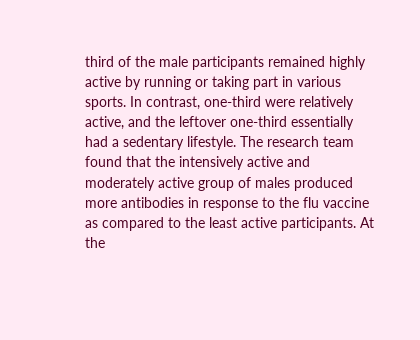third of the male participants remained highly active by running or taking part in various sports. In contrast, one-third were relatively active, and the leftover one-third essentially had a sedentary lifestyle. The research team found that the intensively active and moderately active group of males produced more antibodies in response to the flu vaccine as compared to the least active participants. At the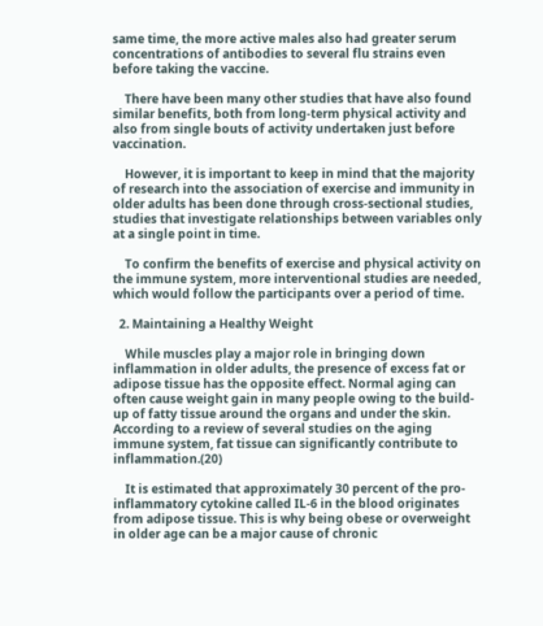same time, the more active males also had greater serum concentrations of antibodies to several flu strains even before taking the vaccine.

    There have been many other studies that have also found similar benefits, both from long-term physical activity and also from single bouts of activity undertaken just before vaccination.

    However, it is important to keep in mind that the majority of research into the association of exercise and immunity in older adults has been done through cross-sectional studies, studies that investigate relationships between variables only at a single point in time.

    To confirm the benefits of exercise and physical activity on the immune system, more interventional studies are needed, which would follow the participants over a period of time.

  2. Maintaining a Healthy Weight

    While muscles play a major role in bringing down inflammation in older adults, the presence of excess fat or adipose tissue has the opposite effect. Normal aging can often cause weight gain in many people owing to the build-up of fatty tissue around the organs and under the skin. According to a review of several studies on the aging immune system, fat tissue can significantly contribute to inflammation.(20)

    It is estimated that approximately 30 percent of the pro-inflammatory cytokine called IL-6 in the blood originates from adipose tissue. This is why being obese or overweight in older age can be a major cause of chronic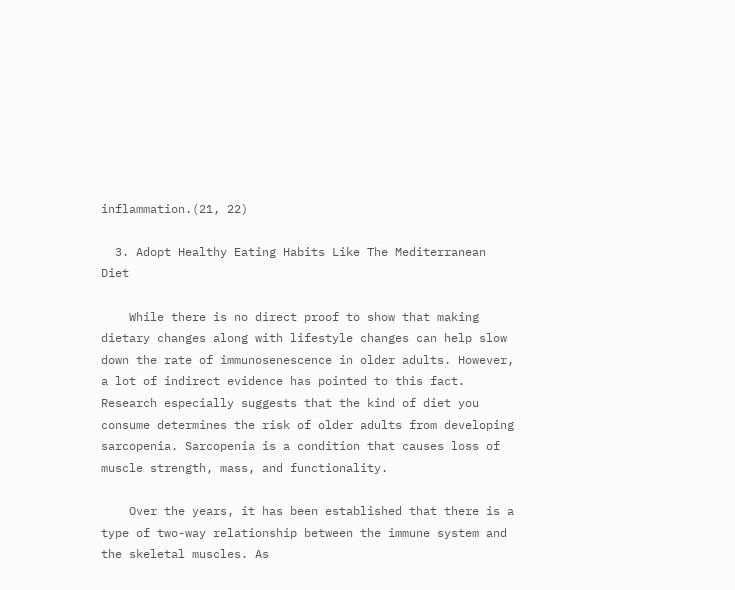inflammation.(21, 22)

  3. Adopt Healthy Eating Habits Like The Mediterranean Diet

    While there is no direct proof to show that making dietary changes along with lifestyle changes can help slow down the rate of immunosenescence in older adults. However, a lot of indirect evidence has pointed to this fact. Research especially suggests that the kind of diet you consume determines the risk of older adults from developing sarcopenia. Sarcopenia is a condition that causes loss of muscle strength, mass, and functionality.

    Over the years, it has been established that there is a type of two-way relationship between the immune system and the skeletal muscles. As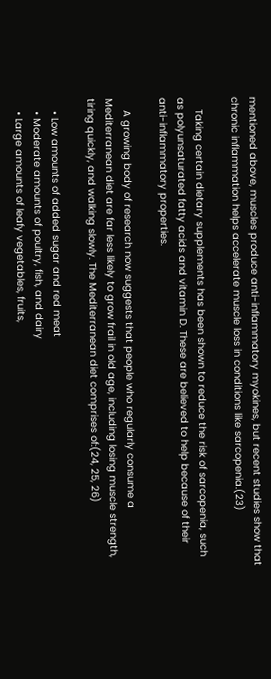mentioned above, muscles produce anti-inflammatory myokines, but recent studies show that chronic inflammation helps accelerate muscle loss in conditions like sarcopenia.(23)

    Taking certain dietary supplements has been shown to reduce the risk of sarcopenia, such as polyunsaturated fatty acids and vitamin D. These are believed to help because of their anti-inflammatory properties.

    A growing body of research now suggests that people who regularly consume a Mediterranean diet are far less likely to grow frail in old age, including losing muscle strength, tiring quickly, and walking slowly. The Mediterranean diet comprises of:(24, 25, 26)

    • Low amounts of added sugar and red meat
    • Moderate amounts of poultry, fish, and dairy
    • Large amounts of leafy vegetables, fruits,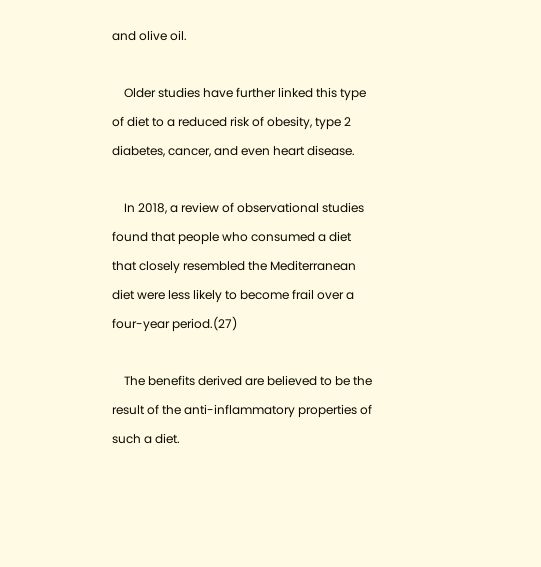and olive oil.

    Older studies have further linked this type of diet to a reduced risk of obesity, type 2 diabetes, cancer, and even heart disease.

    In 2018, a review of observational studies found that people who consumed a diet that closely resembled the Mediterranean diet were less likely to become frail over a four-year period.(27)

    The benefits derived are believed to be the result of the anti-inflammatory properties of such a diet.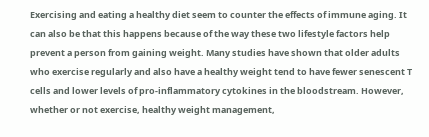Exercising and eating a healthy diet seem to counter the effects of immune aging. It can also be that this happens because of the way these two lifestyle factors help prevent a person from gaining weight. Many studies have shown that older adults who exercise regularly and also have a healthy weight tend to have fewer senescent T cells and lower levels of pro-inflammatory cytokines in the bloodstream. However, whether or not exercise, healthy weight management,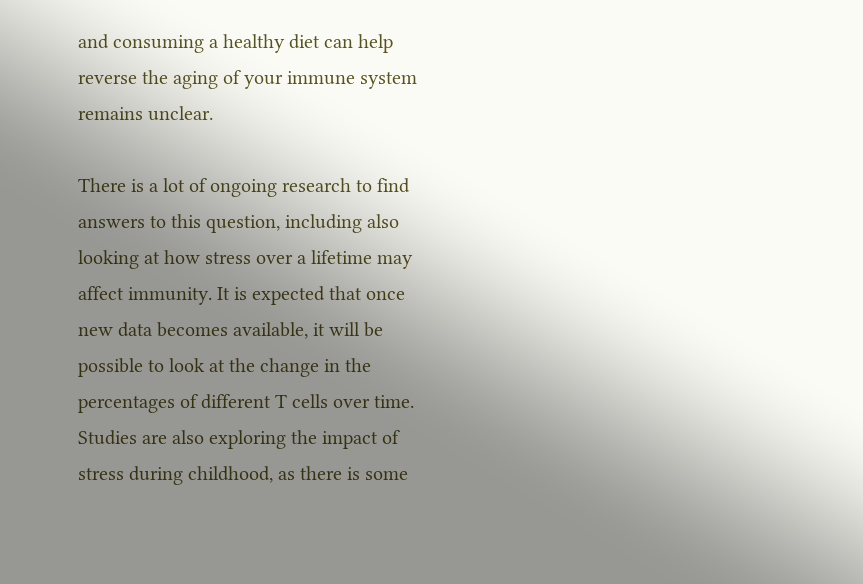and consuming a healthy diet can help reverse the aging of your immune system remains unclear.

There is a lot of ongoing research to find answers to this question, including also looking at how stress over a lifetime may affect immunity. It is expected that once new data becomes available, it will be possible to look at the change in the percentages of different T cells over time. Studies are also exploring the impact of stress during childhood, as there is some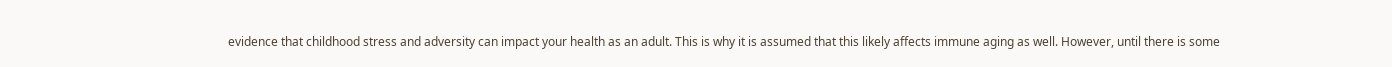evidence that childhood stress and adversity can impact your health as an adult. This is why it is assumed that this likely affects immune aging as well. However, until there is some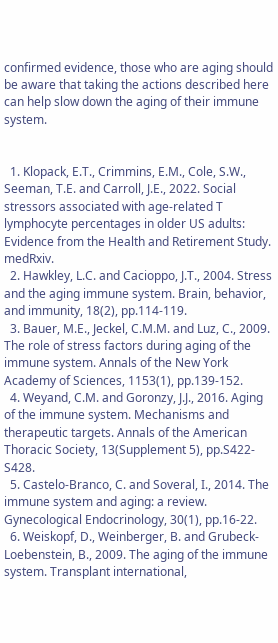confirmed evidence, those who are aging should be aware that taking the actions described here can help slow down the aging of their immune system.


  1. Klopack, E.T., Crimmins, E.M., Cole, S.W., Seeman, T.E. and Carroll, J.E., 2022. Social stressors associated with age-related T lymphocyte percentages in older US adults: Evidence from the Health and Retirement Study. medRxiv.
  2. Hawkley, L.C. and Cacioppo, J.T., 2004. Stress and the aging immune system. Brain, behavior, and immunity, 18(2), pp.114-119.
  3. Bauer, M.E., Jeckel, C.M.M. and Luz, C., 2009. The role of stress factors during aging of the immune system. Annals of the New York Academy of Sciences, 1153(1), pp.139-152.
  4. Weyand, C.M. and Goronzy, J.J., 2016. Aging of the immune system. Mechanisms and therapeutic targets. Annals of the American Thoracic Society, 13(Supplement 5), pp.S422-S428.
  5. Castelo-Branco, C. and Soveral, I., 2014. The immune system and aging: a review. Gynecological Endocrinology, 30(1), pp.16-22.
  6. Weiskopf, D., Weinberger, B. and Grubeck‐Loebenstein, B., 2009. The aging of the immune system. Transplant international,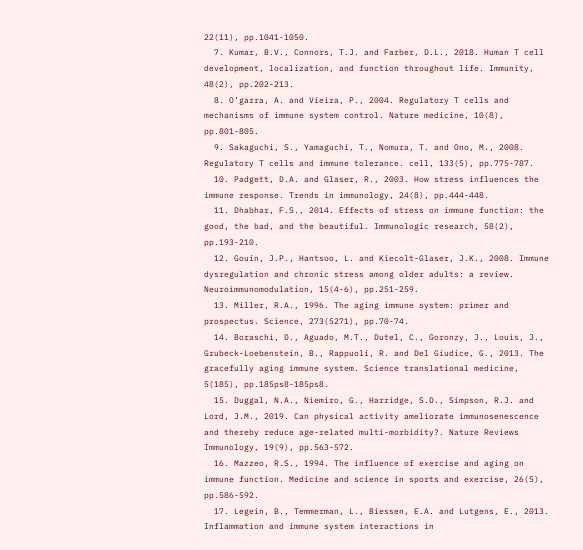22(11), pp.1041-1050.
  7. Kumar, B.V., Connors, T.J. and Farber, D.L., 2018. Human T cell development, localization, and function throughout life. Immunity, 48(2), pp.202-213.
  8. O’garra, A. and Vieira, P., 2004. Regulatory T cells and mechanisms of immune system control. Nature medicine, 10(8), pp.801-805.
  9. Sakaguchi, S., Yamaguchi, T., Nomura, T. and Ono, M., 2008. Regulatory T cells and immune tolerance. cell, 133(5), pp.775-787.
  10. Padgett, D.A. and Glaser, R., 2003. How stress influences the immune response. Trends in immunology, 24(8), pp.444-448.
  11. Dhabhar, F.S., 2014. Effects of stress on immune function: the good, the bad, and the beautiful. Immunologic research, 58(2), pp.193-210.
  12. Gouin, J.P., Hantsoo, L. and Kiecolt-Glaser, J.K., 2008. Immune dysregulation and chronic stress among older adults: a review. Neuroimmunomodulation, 15(4-6), pp.251-259.
  13. Miller, R.A., 1996. The aging immune system: primer and prospectus. Science, 273(5271), pp.70-74.
  14. Boraschi, D., Aguado, M.T., Dutel, C., Goronzy, J., Louis, J., Grubeck-Loebenstein, B., Rappuoli, R. and Del Giudice, G., 2013. The gracefully aging immune system. Science translational medicine, 5(185), pp.185ps8-185ps8.
  15. Duggal, N.A., Niemiro, G., Harridge, S.D., Simpson, R.J. and Lord, J.M., 2019. Can physical activity ameliorate immunosenescence and thereby reduce age-related multi-morbidity?. Nature Reviews Immunology, 19(9), pp.563-572.
  16. Mazzeo, R.S., 1994. The influence of exercise and aging on immune function. Medicine and science in sports and exercise, 26(5), pp.586-592.
  17. Legein, B., Temmerman, L., Biessen, E.A. and Lutgens, E., 2013. Inflammation and immune system interactions in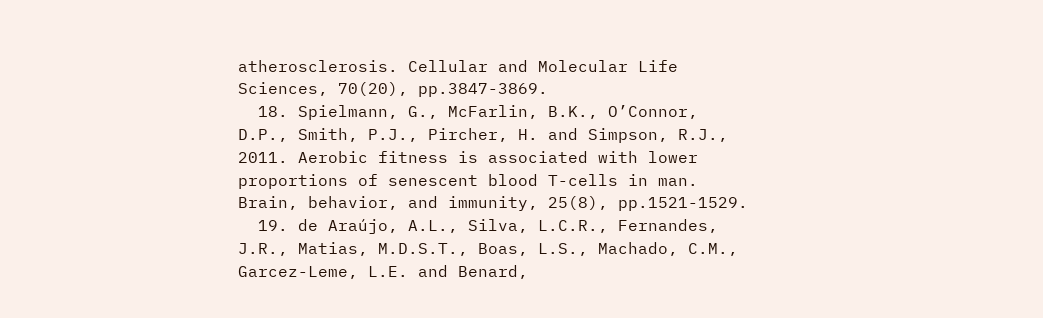atherosclerosis. Cellular and Molecular Life Sciences, 70(20), pp.3847-3869.
  18. Spielmann, G., McFarlin, B.K., O’Connor, D.P., Smith, P.J., Pircher, H. and Simpson, R.J., 2011. Aerobic fitness is associated with lower proportions of senescent blood T-cells in man. Brain, behavior, and immunity, 25(8), pp.1521-1529.
  19. de Araújo, A.L., Silva, L.C.R., Fernandes, J.R., Matias, M.D.S.T., Boas, L.S., Machado, C.M., Garcez-Leme, L.E. and Benard,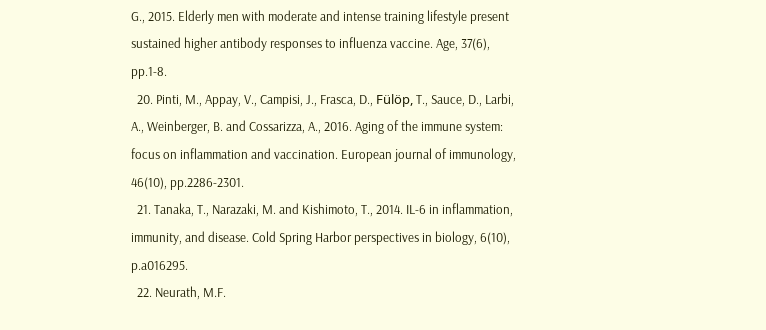G., 2015. Elderly men with moderate and intense training lifestyle present sustained higher antibody responses to influenza vaccine. Age, 37(6), pp.1-8.
  20. Pinti, M., Appay, V., Campisi, J., Frasca, D., Fülöp, T., Sauce, D., Larbi, A., Weinberger, B. and Cossarizza, A., 2016. Aging of the immune system: focus on inflammation and vaccination. European journal of immunology, 46(10), pp.2286-2301.
  21. Tanaka, T., Narazaki, M. and Kishimoto, T., 2014. IL-6 in inflammation, immunity, and disease. Cold Spring Harbor perspectives in biology, 6(10), p.a016295.
  22. Neurath, M.F.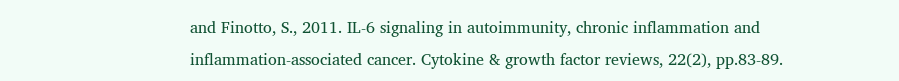and Finotto, S., 2011. IL-6 signaling in autoimmunity, chronic inflammation and inflammation-associated cancer. Cytokine & growth factor reviews, 22(2), pp.83-89.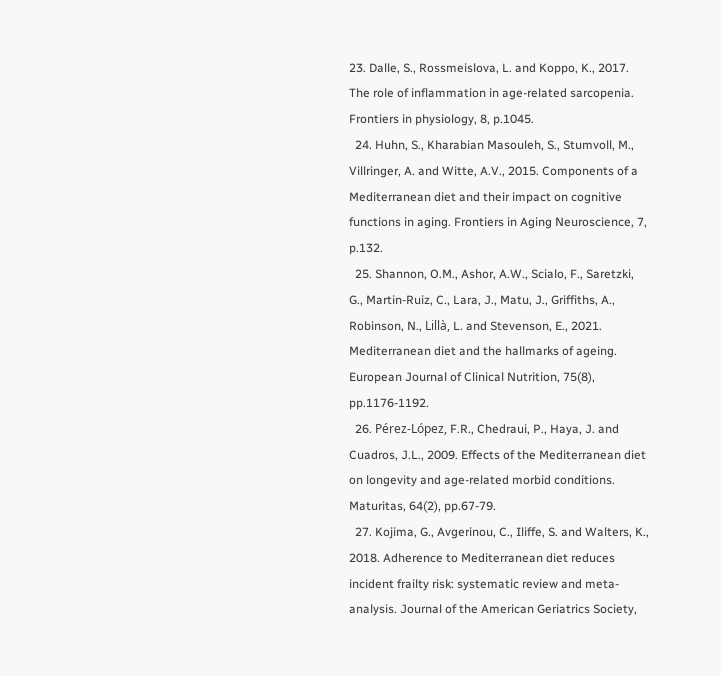23. Dalle, S., Rossmeislova, L. and Koppo, K., 2017. The role of inflammation in age-related sarcopenia. Frontiers in physiology, 8, p.1045.
  24. Huhn, S., Kharabian Masouleh, S., Stumvoll, M., Villringer, A. and Witte, A.V., 2015. Components of a Mediterranean diet and their impact on cognitive functions in aging. Frontiers in Aging Neuroscience, 7, p.132.
  25. Shannon, O.M., Ashor, A.W., Scialo, F., Saretzki, G., Martin-Ruiz, C., Lara, J., Matu, J., Griffiths, A., Robinson, N., Lillà, L. and Stevenson, E., 2021. Mediterranean diet and the hallmarks of ageing. European Journal of Clinical Nutrition, 75(8), pp.1176-1192.
  26. Pérez-López, F.R., Chedraui, P., Haya, J. and Cuadros, J.L., 2009. Effects of the Mediterranean diet on longevity and age-related morbid conditions. Maturitas, 64(2), pp.67-79.
  27. Kojima, G., Avgerinou, C., Iliffe, S. and Walters, K., 2018. Adherence to Mediterranean diet reduces incident frailty risk: systematic review and meta‐analysis. Journal of the American Geriatrics Society,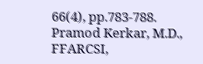66(4), pp.783-788.
Pramod Kerkar, M.D., FFARCSI,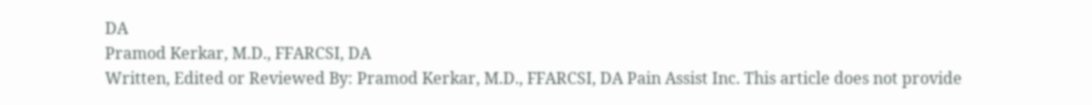DA
Pramod Kerkar, M.D., FFARCSI, DA
Written, Edited or Reviewed By: Pramod Kerkar, M.D., FFARCSI, DA Pain Assist Inc. This article does not provide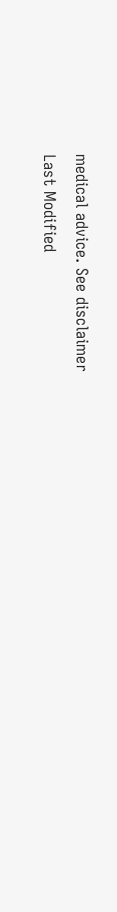medical advice. See disclaimer
Last Modified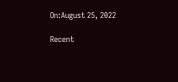On:August 25, 2022

Recent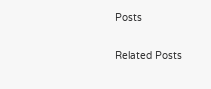Posts

Related Posts